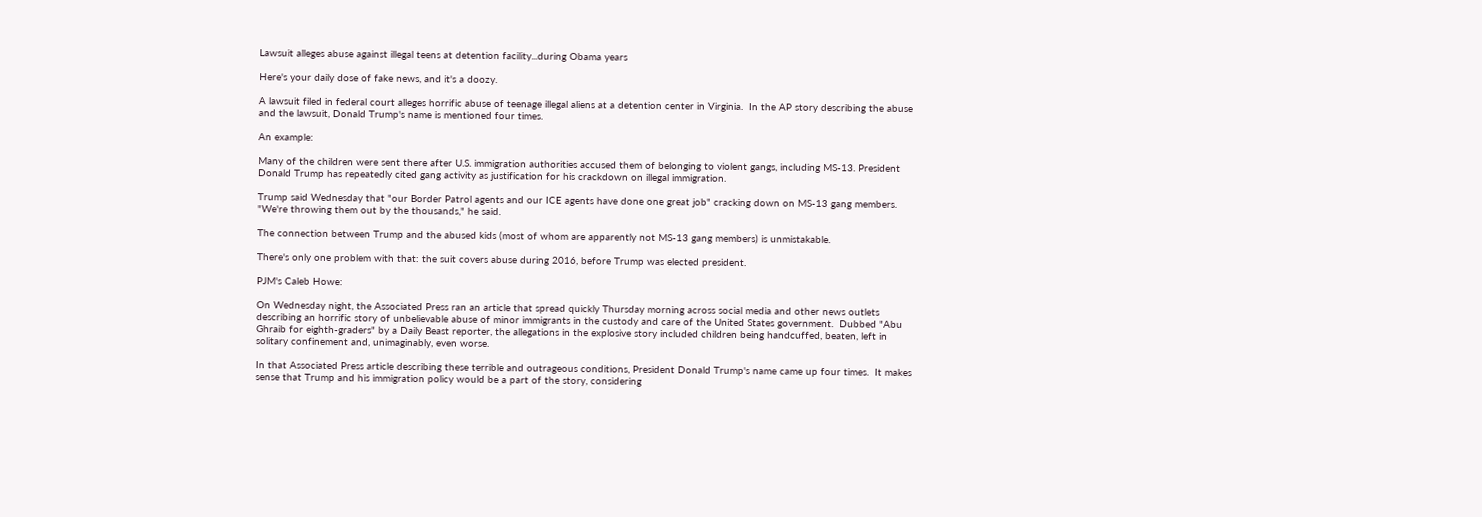Lawsuit alleges abuse against illegal teens at detention facility...during Obama years

Here's your daily dose of fake news, and it's a doozy.

A lawsuit filed in federal court alleges horrific abuse of teenage illegal aliens at a detention center in Virginia.  In the AP story describing the abuse and the lawsuit, Donald Trump's name is mentioned four times.

An example:

Many of the children were sent there after U.S. immigration authorities accused them of belonging to violent gangs, including MS-13. President Donald Trump has repeatedly cited gang activity as justification for his crackdown on illegal immigration.

Trump said Wednesday that "our Border Patrol agents and our ICE agents have done one great job" cracking down on MS-13 gang members.  "We're throwing them out by the thousands," he said.

The connection between Trump and the abused kids (most of whom are apparently not MS-13 gang members) is unmistakable.

There's only one problem with that: the suit covers abuse during 2016, before Trump was elected president.

PJM's Caleb Howe:

On Wednesday night, the Associated Press ran an article that spread quickly Thursday morning across social media and other news outlets describing an horrific story of unbelievable abuse of minor immigrants in the custody and care of the United States government.  Dubbed "Abu Ghraib for eighth-graders" by a Daily Beast reporter, the allegations in the explosive story included children being handcuffed, beaten, left in solitary confinement and, unimaginably, even worse.

In that Associated Press article describing these terrible and outrageous conditions, President Donald Trump's name came up four times.  It makes sense that Trump and his immigration policy would be a part of the story, considering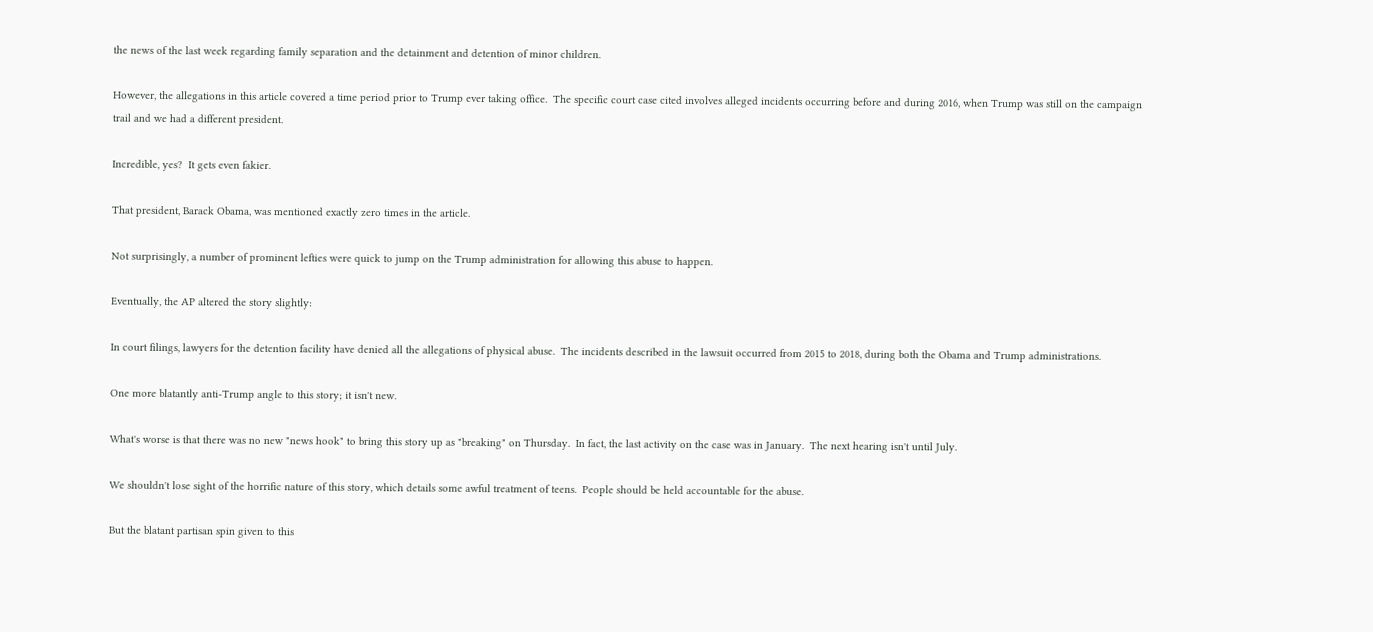the news of the last week regarding family separation and the detainment and detention of minor children.

However, the allegations in this article covered a time period prior to Trump ever taking office.  The specific court case cited involves alleged incidents occurring before and during 2016, when Trump was still on the campaign trail and we had a different president.

Incredible, yes?  It gets even fakier.

That president, Barack Obama, was mentioned exactly zero times in the article.

Not surprisingly, a number of prominent lefties were quick to jump on the Trump administration for allowing this abuse to happen.

Eventually, the AP altered the story slightly:

In court filings, lawyers for the detention facility have denied all the allegations of physical abuse.  The incidents described in the lawsuit occurred from 2015 to 2018, during both the Obama and Trump administrations.

One more blatantly anti-Trump angle to this story; it isn't new.

What's worse is that there was no new "news hook" to bring this story up as "breaking" on Thursday.  In fact, the last activity on the case was in January.  The next hearing isn't until July.

We shouldn't lose sight of the horrific nature of this story, which details some awful treatment of teens.  People should be held accountable for the abuse.

But the blatant partisan spin given to this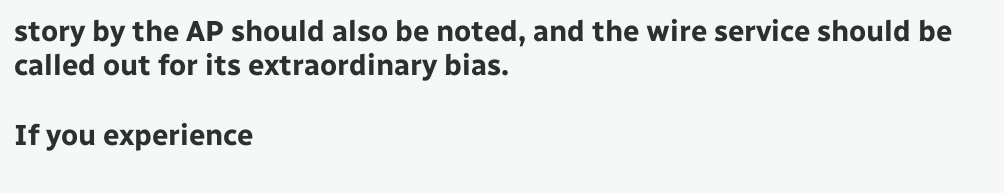story by the AP should also be noted, and the wire service should be called out for its extraordinary bias.

If you experience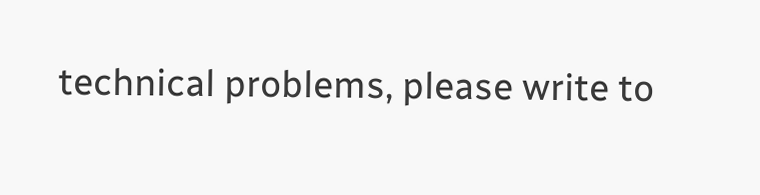technical problems, please write to